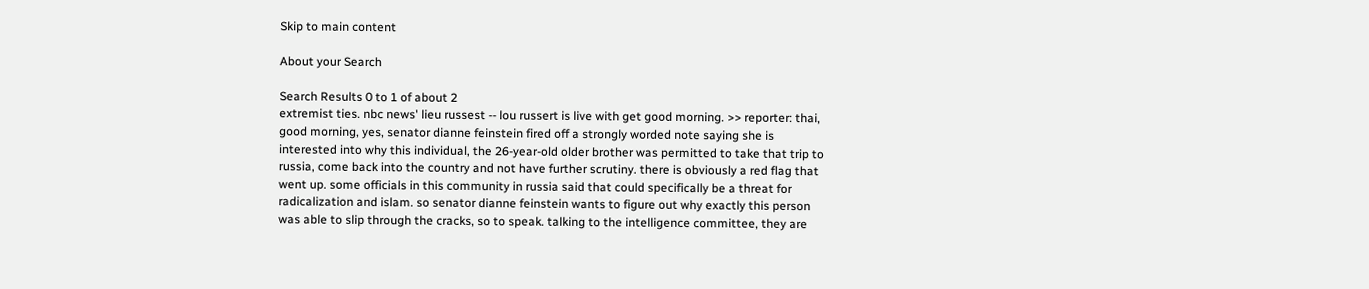Skip to main content

About your Search

Search Results 0 to 1 of about 2
extremist ties. nbc news' lieu russest -- lou russert is live with get good morning. >> reporter: thai, good morning, yes, senator dianne feinstein fired off a strongly worded note saying she is interested into why this individual, the 26-year-old older brother was permitted to take that trip to russia, come back into the country and not have further scrutiny. there is obviously a red flag that went up. some officials in this community in russia said that could specifically be a threat for radicalization and islam. so senator dianne feinstein wants to figure out why exactly this person was able to slip through the cracks, so to speak. talking to the intelligence committee, they are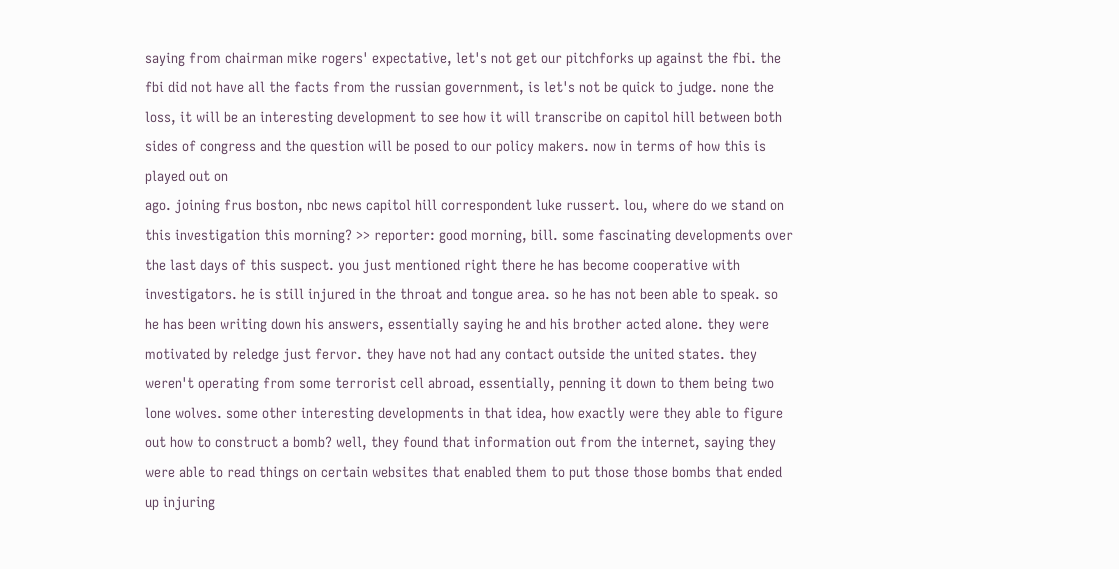saying from chairman mike rogers' expectative, let's not get our pitchforks up against the fbi. the fbi did not have all the facts from the russian government, is let's not be quick to judge. none the loss, it will be an interesting development to see how it will transcribe on capitol hill between both sides of congress and the question will be posed to our policy makers. now in terms of how this is played out on
ago. joining frus boston, nbc news capitol hill correspondent luke russert. lou, where do we stand on this investigation this morning? >> reporter: good morning, bill. some fascinating developments over the last days of this suspect. you just mentioned right there he has become cooperative with investigators. he is still injured in the throat and tongue area. so he has not been able to speak. so he has been writing down his answers, essentially saying he and his brother acted alone. they were motivated by reledge just fervor. they have not had any contact outside the united states. they weren't operating from some terrorist cell abroad, essentially, penning it down to them being two lone wolves. some other interesting developments in that idea, how exactly were they able to figure out how to construct a bomb? well, they found that information out from the internet, saying they were able to read things on certain websites that enabled them to put those those bombs that ended up injuring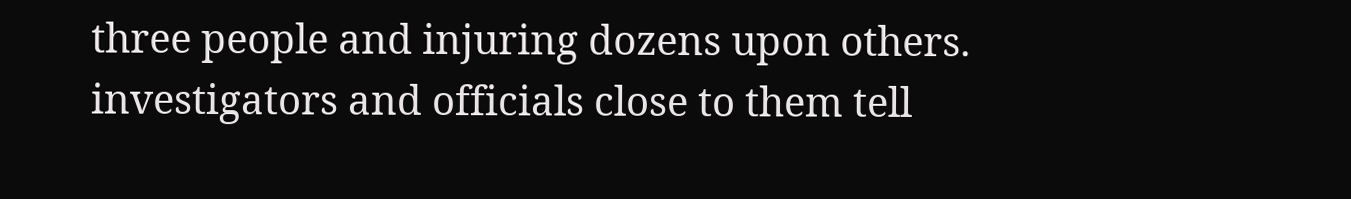three people and injuring dozens upon others. investigators and officials close to them tell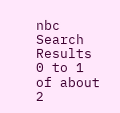nbc
Search Results 0 to 1 of about 2